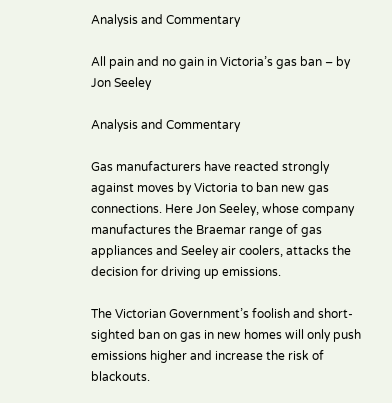Analysis and Commentary

All pain and no gain in Victoria’s gas ban – by Jon Seeley

Analysis and Commentary

Gas manufacturers have reacted strongly against moves by Victoria to ban new gas connections. Here Jon Seeley, whose company manufactures the Braemar range of gas appliances and Seeley air coolers, attacks the decision for driving up emissions.

The Victorian Government’s foolish and short-sighted ban on gas in new homes will only push emissions higher and increase the risk of blackouts.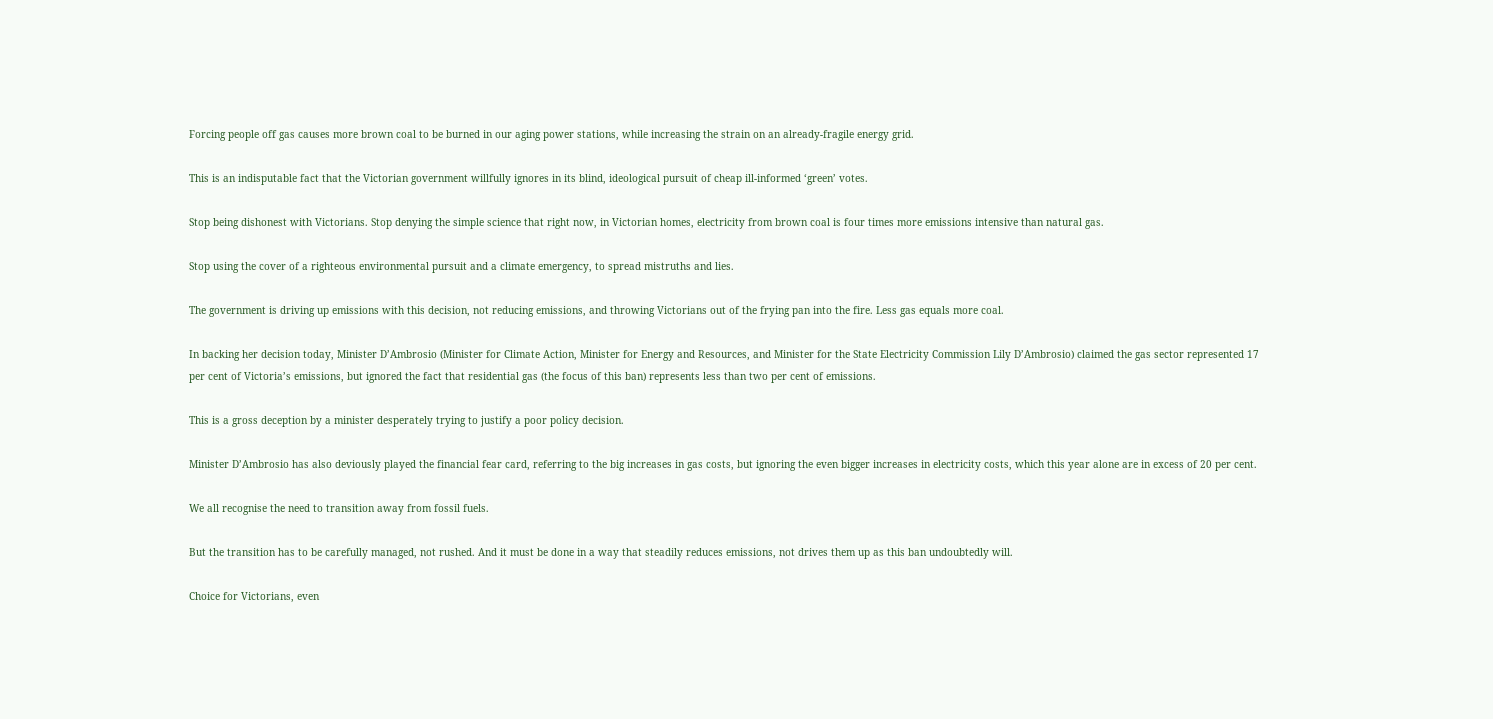Forcing people off gas causes more brown coal to be burned in our aging power stations, while increasing the strain on an already-fragile energy grid.

This is an indisputable fact that the Victorian government willfully ignores in its blind, ideological pursuit of cheap ill-informed ‘green’ votes.

Stop being dishonest with Victorians. Stop denying the simple science that right now, in Victorian homes, electricity from brown coal is four times more emissions intensive than natural gas.

Stop using the cover of a righteous environmental pursuit and a climate emergency, to spread mistruths and lies.

The government is driving up emissions with this decision, not reducing emissions, and throwing Victorians out of the frying pan into the fire. Less gas equals more coal.

In backing her decision today, Minister D’Ambrosio (Minister for Climate Action, Minister for Energy and Resources, and Minister for the State Electricity Commission Lily D’Ambrosio) claimed the gas sector represented 17 per cent of Victoria’s emissions, but ignored the fact that residential gas (the focus of this ban) represents less than two per cent of emissions.

This is a gross deception by a minister desperately trying to justify a poor policy decision.

Minister D’Ambrosio has also deviously played the financial fear card, referring to the big increases in gas costs, but ignoring the even bigger increases in electricity costs, which this year alone are in excess of 20 per cent.

We all recognise the need to transition away from fossil fuels.

But the transition has to be carefully managed, not rushed. And it must be done in a way that steadily reduces emissions, not drives them up as this ban undoubtedly will.

Choice for Victorians, even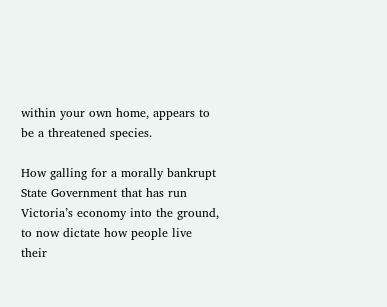within your own home, appears to be a threatened species.

How galling for a morally bankrupt State Government that has run Victoria’s economy into the ground, to now dictate how people live their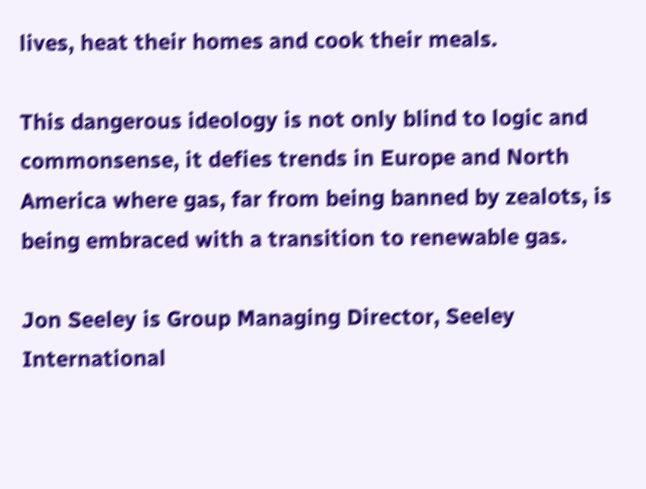lives, heat their homes and cook their meals.

This dangerous ideology is not only blind to logic and commonsense, it defies trends in Europe and North America where gas, far from being banned by zealots, is being embraced with a transition to renewable gas.

Jon Seeley is Group Managing Director, Seeley International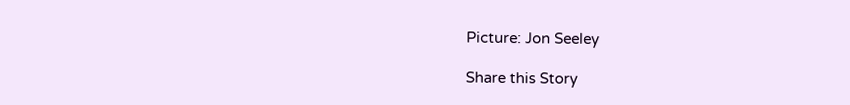Picture: Jon Seeley

Share this Story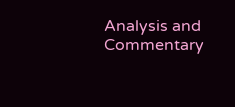Analysis and Commentary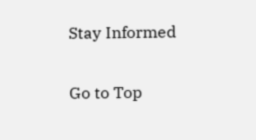Stay Informed

Go to Top